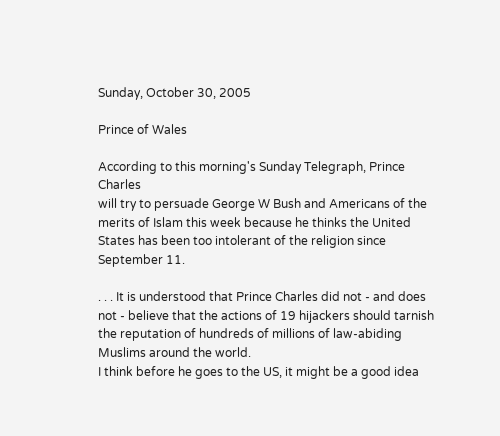Sunday, October 30, 2005

Prince of Wales

According to this morning's Sunday Telegraph, Prince Charles
will try to persuade George W Bush and Americans of the merits of Islam this week because he thinks the United States has been too intolerant of the religion since September 11.

. . . It is understood that Prince Charles did not - and does not - believe that the actions of 19 hijackers should tarnish the reputation of hundreds of millions of law-abiding Muslims around the world.
I think before he goes to the US, it might be a good idea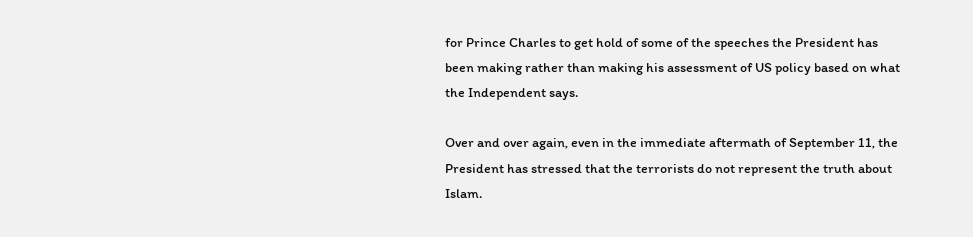for Prince Charles to get hold of some of the speeches the President has been making rather than making his assessment of US policy based on what the Independent says.

Over and over again, even in the immediate aftermath of September 11, the President has stressed that the terrorists do not represent the truth about Islam.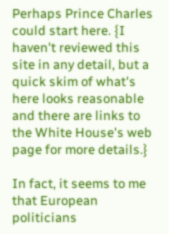Perhaps Prince Charles could start here. {I haven't reviewed this site in any detail, but a quick skim of what's here looks reasonable and there are links to the White House's web page for more details.}

In fact, it seems to me that European politicians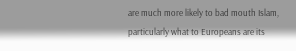are much more likely to bad mouth Islam, particularly what to Europeans are its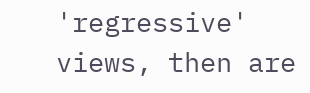'regressive' views, then are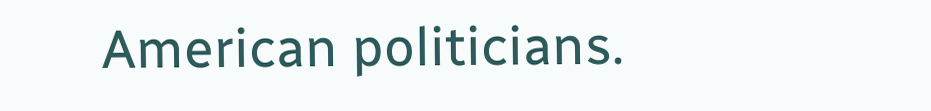American politicians.